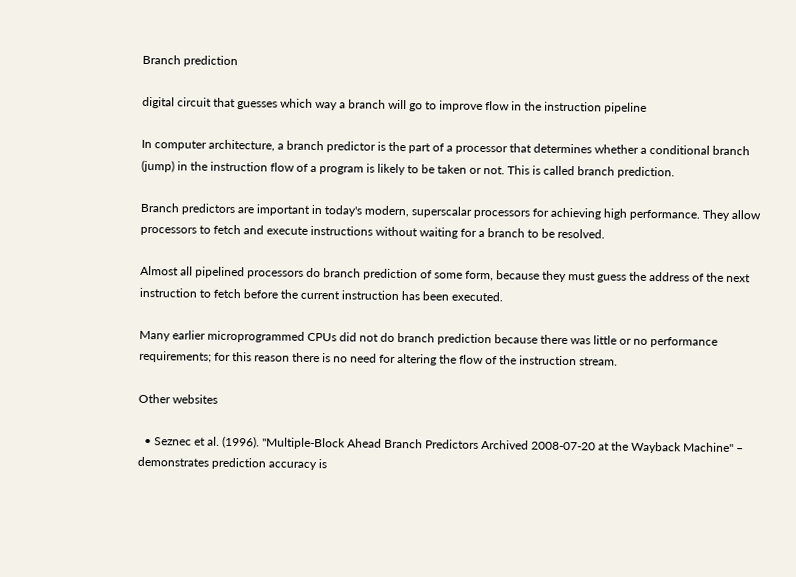Branch prediction

digital circuit that guesses which way a branch will go to improve flow in the instruction pipeline

In computer architecture, a branch predictor is the part of a processor that determines whether a conditional branch (jump) in the instruction flow of a program is likely to be taken or not. This is called branch prediction.

Branch predictors are important in today's modern, superscalar processors for achieving high performance. They allow processors to fetch and execute instructions without waiting for a branch to be resolved.

Almost all pipelined processors do branch prediction of some form, because they must guess the address of the next instruction to fetch before the current instruction has been executed.

Many earlier microprogrammed CPUs did not do branch prediction because there was little or no performance requirements; for this reason there is no need for altering the flow of the instruction stream.

Other websites

  • Seznec et al. (1996). "Multiple-Block Ahead Branch Predictors Archived 2008-07-20 at the Wayback Machine" – demonstrates prediction accuracy is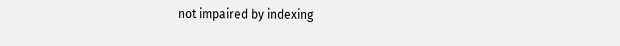not impaired by indexing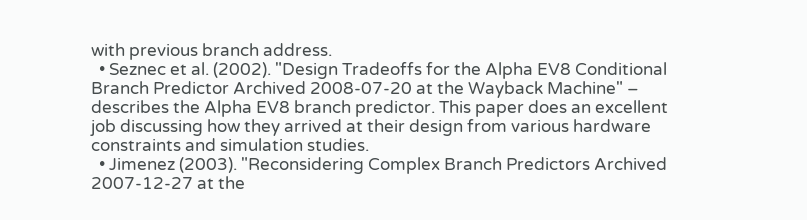with previous branch address.
  • Seznec et al. (2002). "Design Tradeoffs for the Alpha EV8 Conditional Branch Predictor Archived 2008-07-20 at the Wayback Machine" – describes the Alpha EV8 branch predictor. This paper does an excellent job discussing how they arrived at their design from various hardware constraints and simulation studies.
  • Jimenez (2003). "Reconsidering Complex Branch Predictors Archived 2007-12-27 at the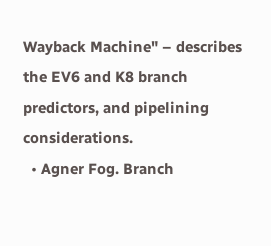Wayback Machine" – describes the EV6 and K8 branch predictors, and pipelining considerations.
  • Agner Fog. Branch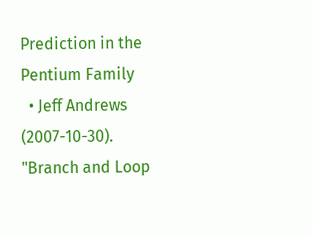Prediction in the Pentium Family
  • Jeff Andrews (2007-10-30). "Branch and Loop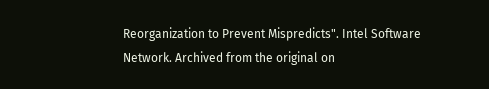Reorganization to Prevent Mispredicts". Intel Software Network. Archived from the original on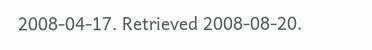2008-04-17. Retrieved 2008-08-20.